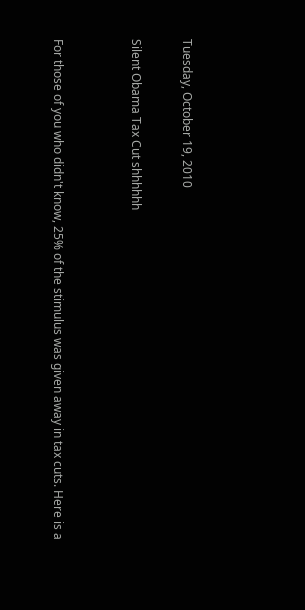Tuesday, October 19, 2010

Silent Obama Tax Cut shhhhhh


For those of you who didn't know, 25% of the stimulus was given away in tax cuts. Here is a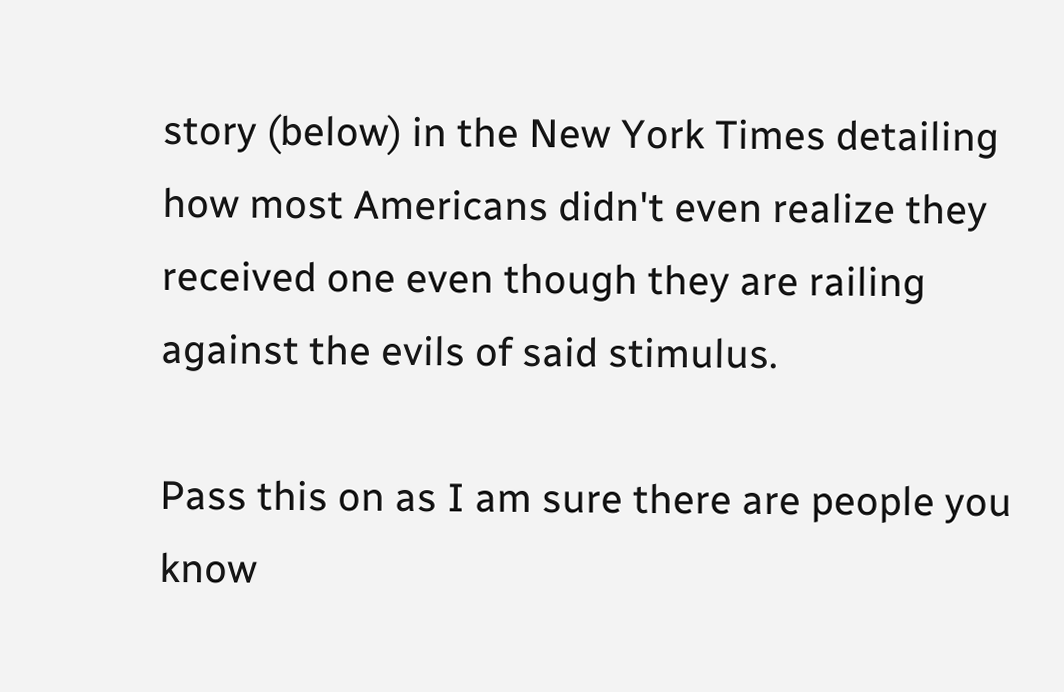story (below) in the New York Times detailing how most Americans didn't even realize they received one even though they are railing against the evils of said stimulus.

Pass this on as I am sure there are people you know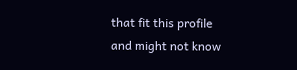that fit this profile and might not know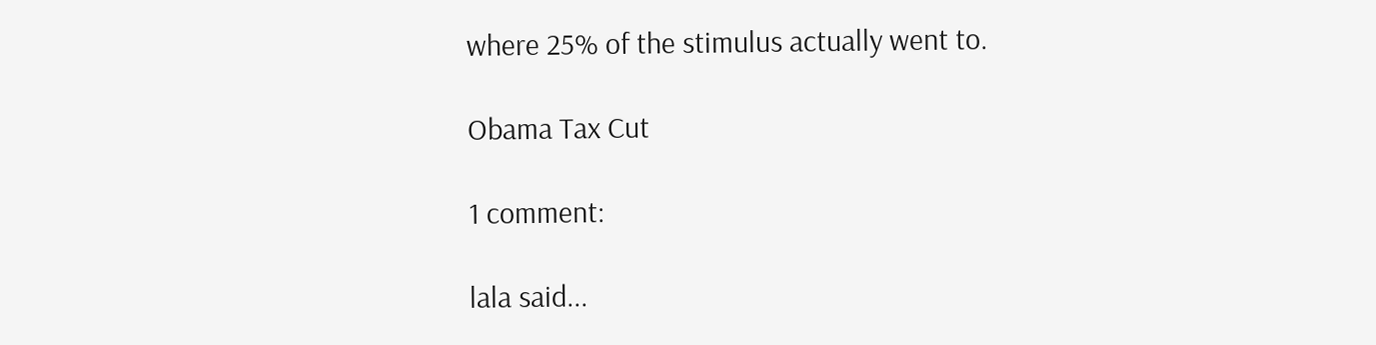where 25% of the stimulus actually went to.

Obama Tax Cut

1 comment:

lala said...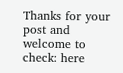Thanks for your post and welcome to check: here